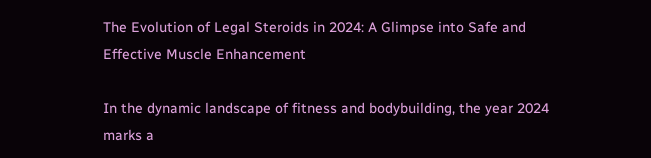The Evolution of Legal Steroids in 2024: A Glimpse into Safe and Effective Muscle Enhancement

In the dynamic landscape of fitness and bodybuilding, the year 2024 marks a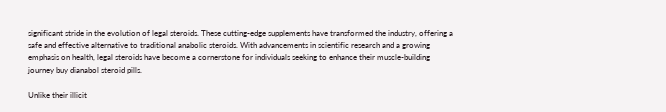significant stride in the evolution of legal steroids. These cutting-edge supplements have transformed the industry, offering a safe and effective alternative to traditional anabolic steroids. With advancements in scientific research and a growing emphasis on health, legal steroids have become a cornerstone for individuals seeking to enhance their muscle-building journey buy dianabol steroid pills.

Unlike their illicit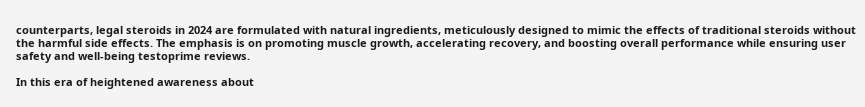counterparts, legal steroids in 2024 are formulated with natural ingredients, meticulously designed to mimic the effects of traditional steroids without the harmful side effects. The emphasis is on promoting muscle growth, accelerating recovery, and boosting overall performance while ensuring user safety and well-being testoprime reviews.

In this era of heightened awareness about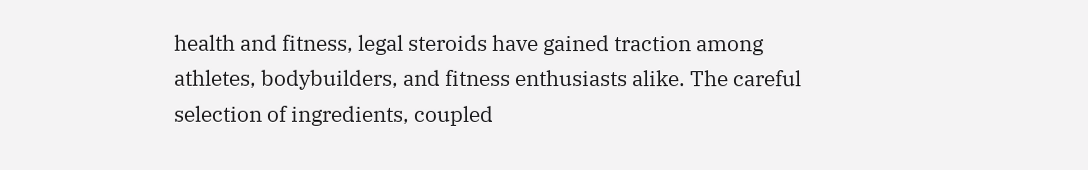health and fitness, legal steroids have gained traction among athletes, bodybuilders, and fitness enthusiasts alike. The careful selection of ingredients, coupled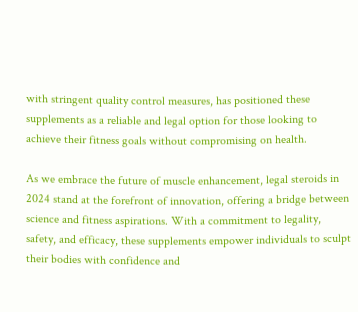with stringent quality control measures, has positioned these supplements as a reliable and legal option for those looking to achieve their fitness goals without compromising on health.

As we embrace the future of muscle enhancement, legal steroids in 2024 stand at the forefront of innovation, offering a bridge between science and fitness aspirations. With a commitment to legality, safety, and efficacy, these supplements empower individuals to sculpt their bodies with confidence and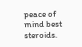peace of mind best steroids.